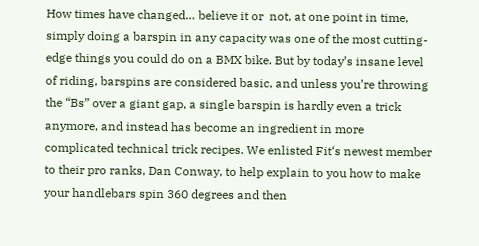How times have changed… believe it or  not, at one point in time, simply doing a barspin in any capacity was one of the most cutting-edge things you could do on a BMX bike. But by today’s insane level of riding, barspins are considered basic, and unless you’re throwing the “Bs” over a giant gap, a single barspin is hardly even a trick anymore, and instead has become an ingredient in more complicated technical trick recipes. We enlisted Fit‘s newest member to their pro ranks, Dan Conway, to help explain to you how to make your handlebars spin 360 degrees and then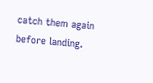catch them again before landing.